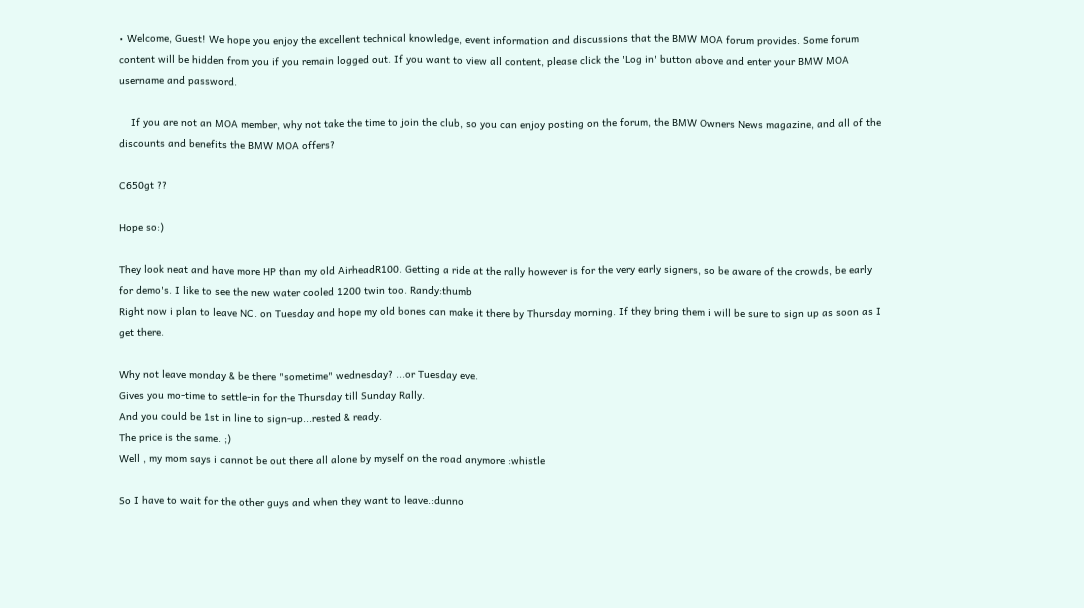• Welcome, Guest! We hope you enjoy the excellent technical knowledge, event information and discussions that the BMW MOA forum provides. Some forum content will be hidden from you if you remain logged out. If you want to view all content, please click the 'Log in' button above and enter your BMW MOA username and password.

    If you are not an MOA member, why not take the time to join the club, so you can enjoy posting on the forum, the BMW Owners News magazine, and all of the discounts and benefits the BMW MOA offers?

C650gt ??

Hope so:)

They look neat and have more HP than my old AirheadR100. Getting a ride at the rally however is for the very early signers, so be aware of the crowds, be early for demo's. I like to see the new water cooled 1200 twin too. Randy:thumb
Right now i plan to leave NC. on Tuesday and hope my old bones can make it there by Thursday morning. If they bring them i will be sure to sign up as soon as I get there.

Why not leave monday & be there "sometime" wednesday? ...or Tuesday eve.
Gives you mo-time to settle-in for the Thursday till Sunday Rally.
And you could be 1st in line to sign-up...rested & ready.
The price is the same. ;)
Well , my mom says i cannot be out there all alone by myself on the road anymore :whistle

So I have to wait for the other guys and when they want to leave.:dunno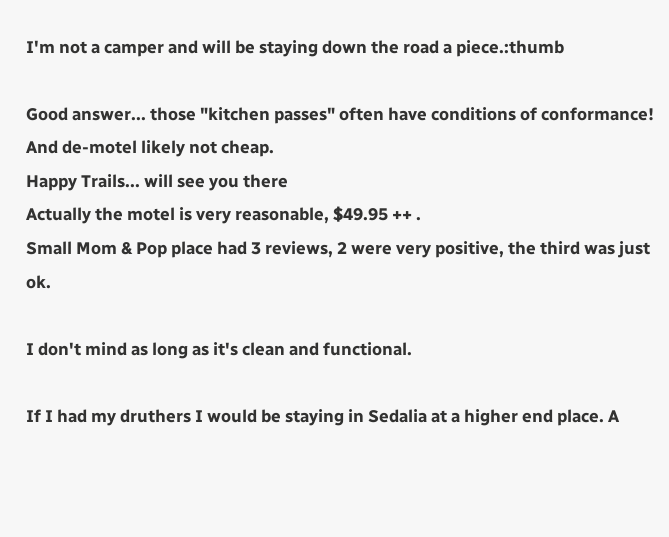I'm not a camper and will be staying down the road a piece.:thumb

Good answer... those "kitchen passes" often have conditions of conformance!
And de-motel likely not cheap.
Happy Trails... will see you there
Actually the motel is very reasonable, $49.95 ++ .
Small Mom & Pop place had 3 reviews, 2 were very positive, the third was just ok.

I don't mind as long as it's clean and functional.

If I had my druthers I would be staying in Sedalia at a higher end place. A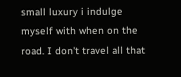small luxury i indulge myself with when on the road. I don't travel all that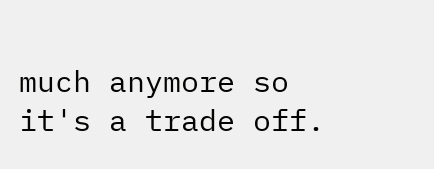much anymore so it's a trade off.